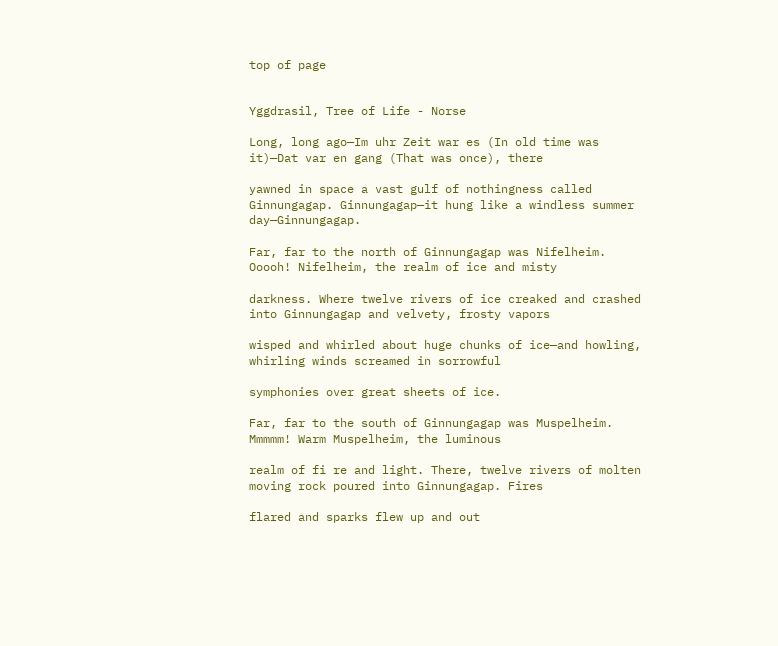top of page


Yggdrasil, Tree of Life - Norse

Long, long ago—Im uhr Zeit war es (In old time was it)—Dat var en gang (That was once), there

yawned in space a vast gulf of nothingness called Ginnungagap. Ginnungagap—it hung like a windless summer day—Ginnungagap.

Far, far to the north of Ginnungagap was Nifelheim. Ooooh! Nifelheim, the realm of ice and misty

darkness. Where twelve rivers of ice creaked and crashed into Ginnungagap and velvety, frosty vapors

wisped and whirled about huge chunks of ice—and howling, whirling winds screamed in sorrowful

symphonies over great sheets of ice.

Far, far to the south of Ginnungagap was Muspelheim. Mmmmm! Warm Muspelheim, the luminous

realm of fi re and light. There, twelve rivers of molten moving rock poured into Ginnungagap. Fires

flared and sparks flew up and out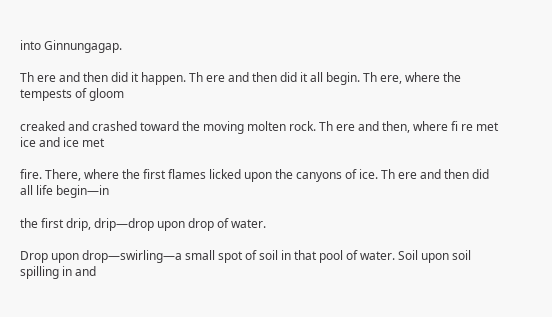into Ginnungagap.

Th ere and then did it happen. Th ere and then did it all begin. Th ere, where the tempests of gloom

creaked and crashed toward the moving molten rock. Th ere and then, where fi re met ice and ice met

fire. There, where the first flames licked upon the canyons of ice. Th ere and then did all life begin—in

the first drip, drip—drop upon drop of water.

Drop upon drop—swirling—a small spot of soil in that pool of water. Soil upon soil spilling in and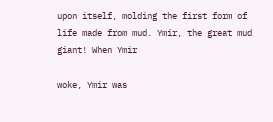upon itself, molding the first form of life made from mud. Ymir, the great mud giant! When Ymir

woke, Ymir was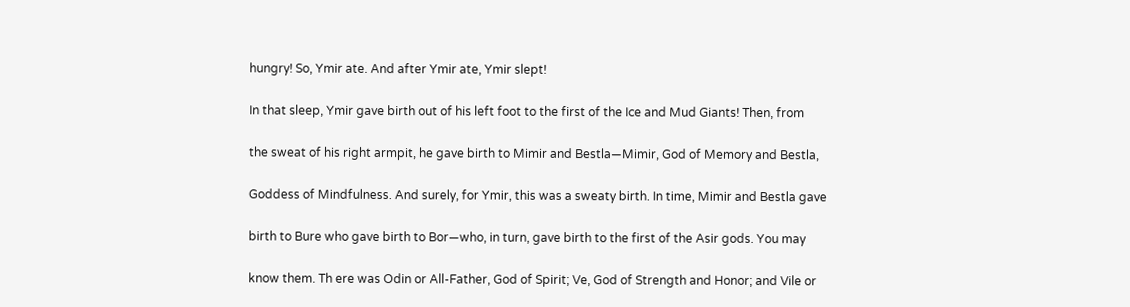hungry! So, Ymir ate. And after Ymir ate, Ymir slept!

In that sleep, Ymir gave birth out of his left foot to the first of the Ice and Mud Giants! Then, from

the sweat of his right armpit, he gave birth to Mimir and Bestla—Mimir, God of Memory and Bestla,

Goddess of Mindfulness. And surely, for Ymir, this was a sweaty birth. In time, Mimir and Bestla gave

birth to Bure who gave birth to Bor—who, in turn, gave birth to the first of the Asir gods. You may

know them. Th ere was Odin or All-Father, God of Spirit; Ve, God of Strength and Honor; and Vile or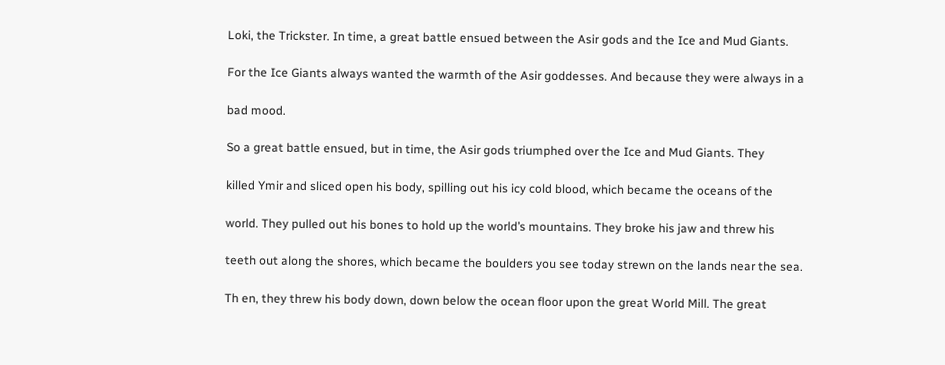Loki, the Trickster. In time, a great battle ensued between the Asir gods and the Ice and Mud Giants.

For the Ice Giants always wanted the warmth of the Asir goddesses. And because they were always in a

bad mood.

So a great battle ensued, but in time, the Asir gods triumphed over the Ice and Mud Giants. They

killed Ymir and sliced open his body, spilling out his icy cold blood, which became the oceans of the

world. They pulled out his bones to hold up the world’s mountains. They broke his jaw and threw his

teeth out along the shores, which became the boulders you see today strewn on the lands near the sea.

Th en, they threw his body down, down below the ocean floor upon the great World Mill. The great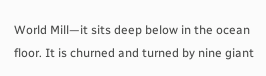World Mill—it sits deep below in the ocean floor. It is churned and turned by nine giant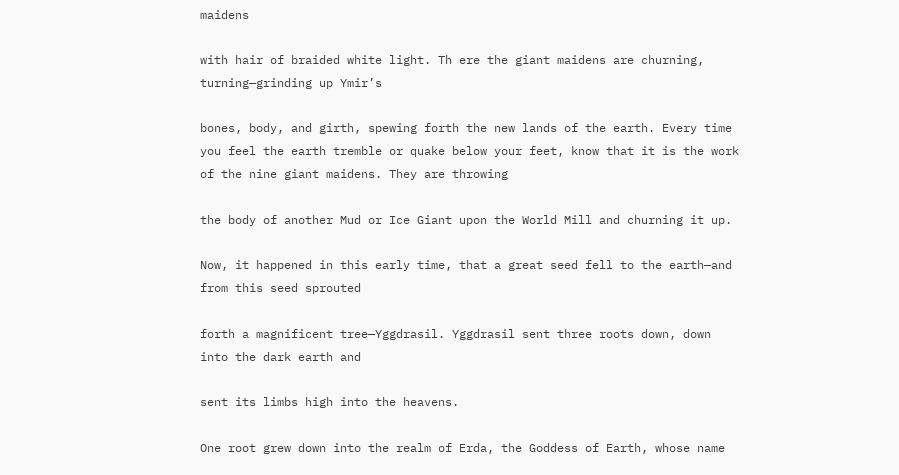maidens

with hair of braided white light. Th ere the giant maidens are churning, turning—grinding up Ymir’s

bones, body, and girth, spewing forth the new lands of the earth. Every time you feel the earth tremble or quake below your feet, know that it is the work of the nine giant maidens. They are throwing

the body of another Mud or Ice Giant upon the World Mill and churning it up.

Now, it happened in this early time, that a great seed fell to the earth—and from this seed sprouted

forth a magnificent tree—Yggdrasil. Yggdrasil sent three roots down, down into the dark earth and

sent its limbs high into the heavens.

One root grew down into the realm of Erda, the Goddess of Earth, whose name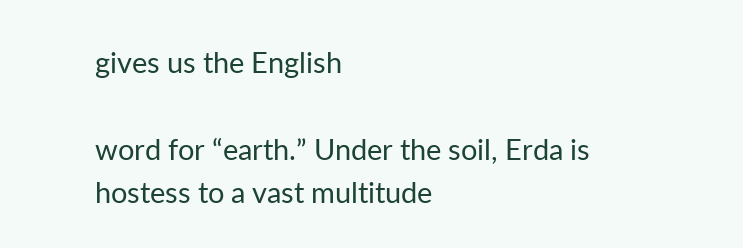gives us the English

word for “earth.” Under the soil, Erda is hostess to a vast multitude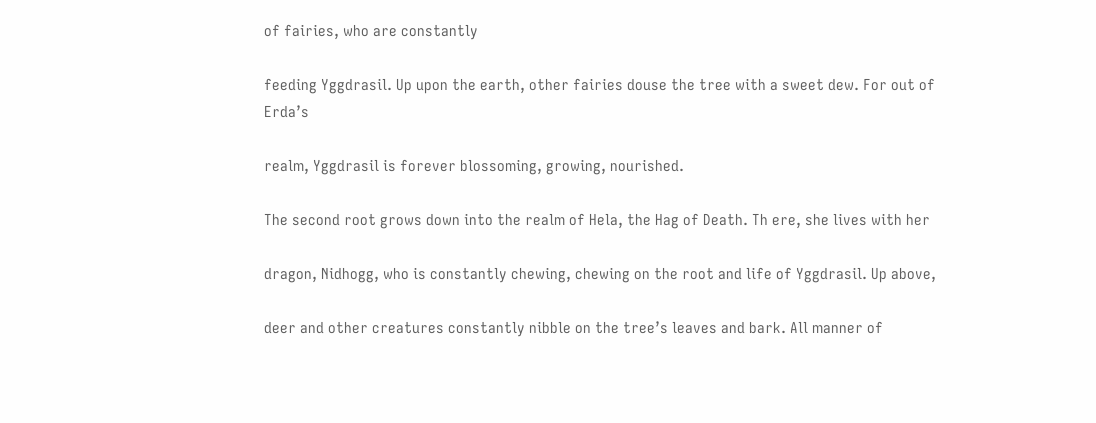of fairies, who are constantly

feeding Yggdrasil. Up upon the earth, other fairies douse the tree with a sweet dew. For out of Erda’s

realm, Yggdrasil is forever blossoming, growing, nourished.

The second root grows down into the realm of Hela, the Hag of Death. Th ere, she lives with her

dragon, Nidhogg, who is constantly chewing, chewing on the root and life of Yggdrasil. Up above,

deer and other creatures constantly nibble on the tree’s leaves and bark. All manner of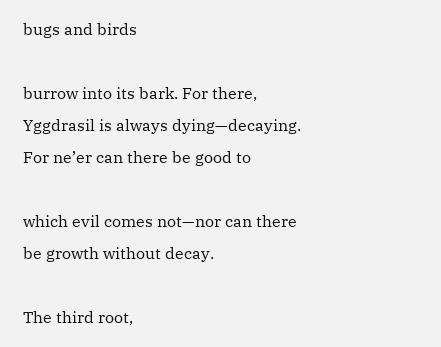bugs and birds

burrow into its bark. For there, Yggdrasil is always dying—decaying. For ne’er can there be good to

which evil comes not—nor can there be growth without decay.

The third root,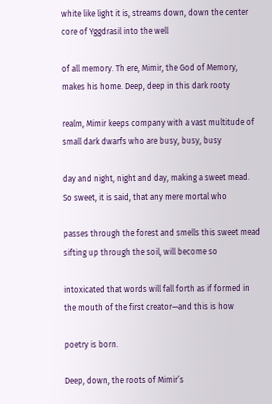white like light it is, streams down, down the center core of Yggdrasil into the well

of all memory. Th ere, Mimir, the God of Memory, makes his home. Deep, deep in this dark rooty

realm, Mimir keeps company with a vast multitude of small dark dwarfs who are busy, busy, busy

day and night, night and day, making a sweet mead. So sweet, it is said, that any mere mortal who

passes through the forest and smells this sweet mead sifting up through the soil, will become so

intoxicated that words will fall forth as if formed in the mouth of the first creator—and this is how

poetry is born.

Deep, down, the roots of Mimir’s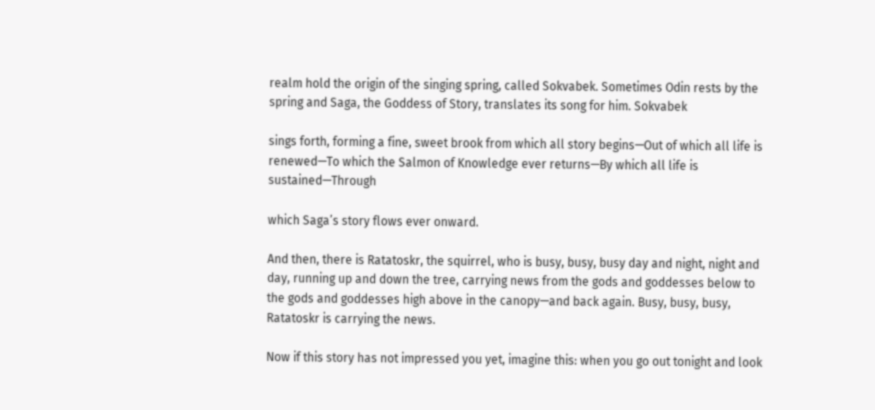realm hold the origin of the singing spring, called Sokvabek. Sometimes Odin rests by the spring and Saga, the Goddess of Story, translates its song for him. Sokvabek

sings forth, forming a fine, sweet brook from which all story begins—Out of which all life is renewed—To which the Salmon of Knowledge ever returns—By which all life is sustained—Through

which Saga’s story flows ever onward.

And then, there is Ratatoskr, the squirrel, who is busy, busy, busy day and night, night and day, running up and down the tree, carrying news from the gods and goddesses below to the gods and goddesses high above in the canopy—and back again. Busy, busy, busy, Ratatoskr is carrying the news.

Now if this story has not impressed you yet, imagine this: when you go out tonight and look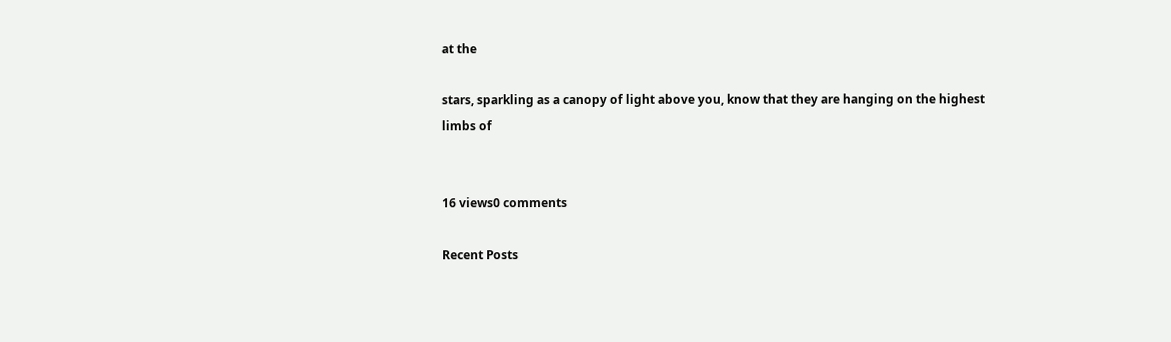at the

stars, sparkling as a canopy of light above you, know that they are hanging on the highest limbs of


16 views0 comments

Recent Posts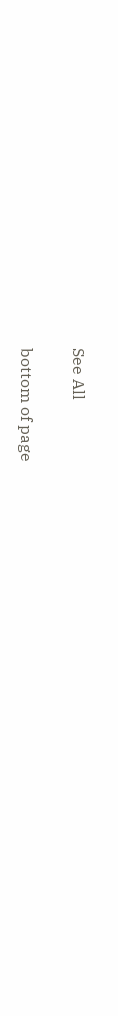See All


bottom of page